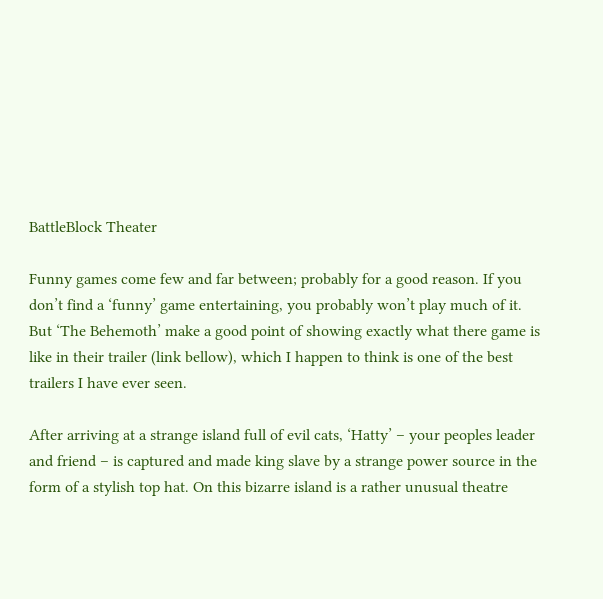BattleBlock Theater

Funny games come few and far between; probably for a good reason. If you don’t find a ‘funny’ game entertaining, you probably won’t play much of it. But ‘The Behemoth’ make a good point of showing exactly what there game is like in their trailer (link bellow), which I happen to think is one of the best trailers I have ever seen.

After arriving at a strange island full of evil cats, ‘Hatty’ – your peoples leader and friend – is captured and made king slave by a strange power source in the form of a stylish top hat. On this bizarre island is a rather unusual theatre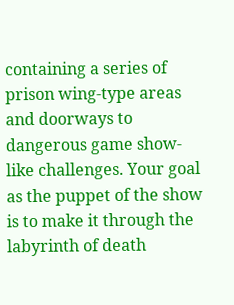containing a series of prison wing-type areas and doorways to dangerous game show-like challenges. Your goal as the puppet of the show is to make it through the labyrinth of death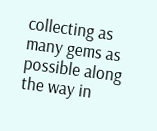collecting as many gems as possible along the way in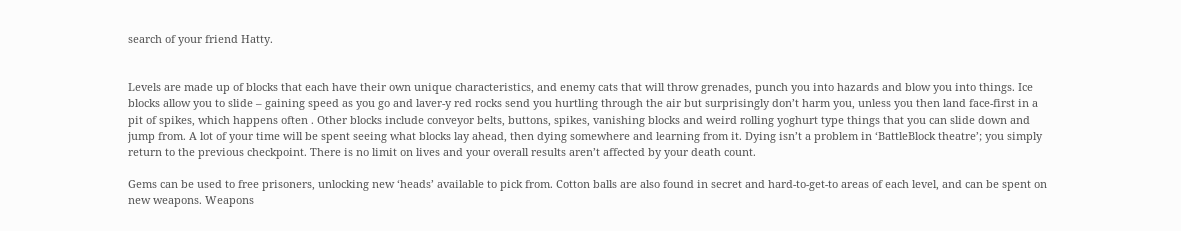search of your friend Hatty.


Levels are made up of blocks that each have their own unique characteristics, and enemy cats that will throw grenades, punch you into hazards and blow you into things. Ice blocks allow you to slide – gaining speed as you go and laver-y red rocks send you hurtling through the air but surprisingly don’t harm you, unless you then land face-first in a pit of spikes, which happens often . Other blocks include conveyor belts, buttons, spikes, vanishing blocks and weird rolling yoghurt type things that you can slide down and jump from. A lot of your time will be spent seeing what blocks lay ahead, then dying somewhere and learning from it. Dying isn’t a problem in ‘BattleBlock theatre’; you simply return to the previous checkpoint. There is no limit on lives and your overall results aren’t affected by your death count.

Gems can be used to free prisoners, unlocking new ‘heads’ available to pick from. Cotton balls are also found in secret and hard-to-get-to areas of each level, and can be spent on new weapons. Weapons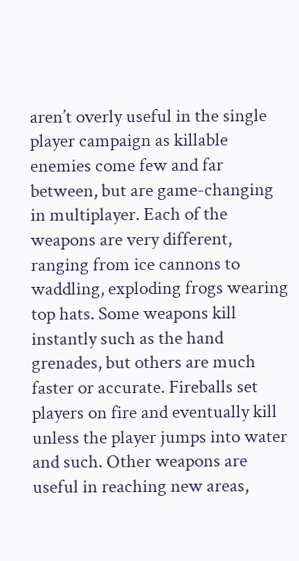aren’t overly useful in the single player campaign as killable enemies come few and far between, but are game-changing in multiplayer. Each of the weapons are very different, ranging from ice cannons to waddling, exploding frogs wearing top hats. Some weapons kill instantly such as the hand grenades, but others are much faster or accurate. Fireballs set players on fire and eventually kill unless the player jumps into water and such. Other weapons are useful in reaching new areas,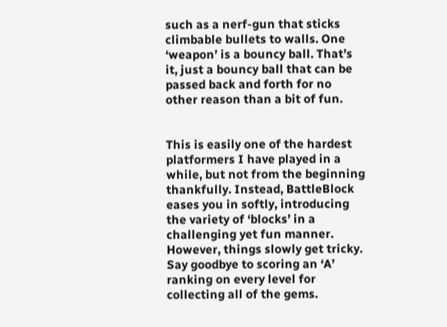such as a nerf-gun that sticks climbable bullets to walls. One ‘weapon’ is a bouncy ball. That’s it, just a bouncy ball that can be passed back and forth for no other reason than a bit of fun.


This is easily one of the hardest platformers I have played in a while, but not from the beginning thankfully. Instead, BattleBlock eases you in softly, introducing the variety of ‘blocks’ in a challenging yet fun manner. However, things slowly get tricky. Say goodbye to scoring an ‘A’ ranking on every level for collecting all of the gems.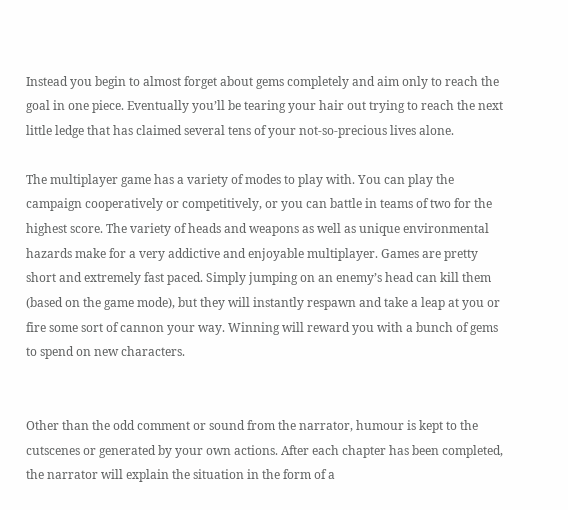Instead you begin to almost forget about gems completely and aim only to reach the goal in one piece. Eventually you’ll be tearing your hair out trying to reach the next little ledge that has claimed several tens of your not-so-precious lives alone.

The multiplayer game has a variety of modes to play with. You can play the campaign cooperatively or competitively, or you can battle in teams of two for the highest score. The variety of heads and weapons as well as unique environmental hazards make for a very addictive and enjoyable multiplayer. Games are pretty short and extremely fast paced. Simply jumping on an enemy’s head can kill them (based on the game mode), but they will instantly respawn and take a leap at you or fire some sort of cannon your way. Winning will reward you with a bunch of gems to spend on new characters.


Other than the odd comment or sound from the narrator, humour is kept to the cutscenes or generated by your own actions. After each chapter has been completed, the narrator will explain the situation in the form of a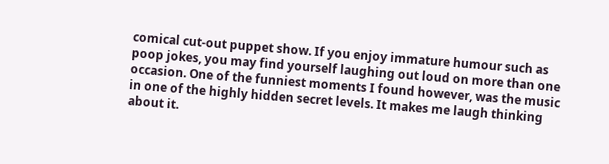comical cut-out puppet show. If you enjoy immature humour such as poop jokes, you may find yourself laughing out loud on more than one occasion. One of the funniest moments I found however, was the music in one of the highly hidden secret levels. It makes me laugh thinking about it.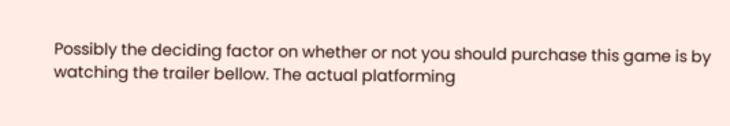Possibly the deciding factor on whether or not you should purchase this game is by watching the trailer bellow. The actual platforming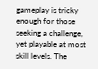gameplay is tricky enough for those seeking a challenge, yet playable at most skill levels. The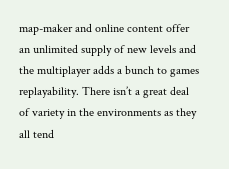map-maker and online content offer an unlimited supply of new levels and the multiplayer adds a bunch to games replayability. There isn’t a great deal of variety in the environments as they all tend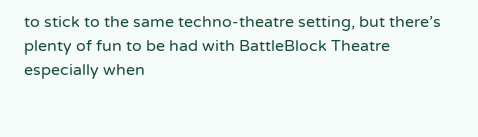to stick to the same techno-theatre setting, but there’s plenty of fun to be had with BattleBlock Theatre especially when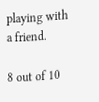playing with a friend.

8 out of 10